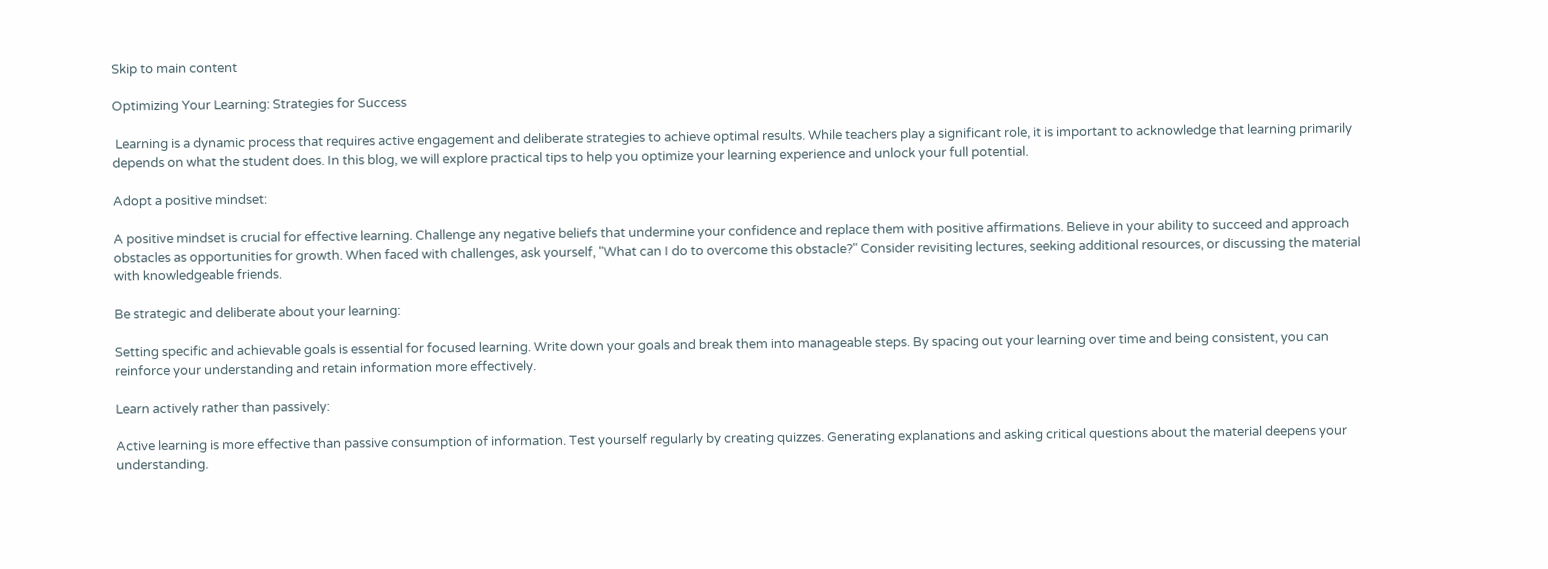Skip to main content

Optimizing Your Learning: Strategies for Success

 Learning is a dynamic process that requires active engagement and deliberate strategies to achieve optimal results. While teachers play a significant role, it is important to acknowledge that learning primarily depends on what the student does. In this blog, we will explore practical tips to help you optimize your learning experience and unlock your full potential.

Adopt a positive mindset:

A positive mindset is crucial for effective learning. Challenge any negative beliefs that undermine your confidence and replace them with positive affirmations. Believe in your ability to succeed and approach obstacles as opportunities for growth. When faced with challenges, ask yourself, "What can I do to overcome this obstacle?" Consider revisiting lectures, seeking additional resources, or discussing the material with knowledgeable friends.

Be strategic and deliberate about your learning:

Setting specific and achievable goals is essential for focused learning. Write down your goals and break them into manageable steps. By spacing out your learning over time and being consistent, you can reinforce your understanding and retain information more effectively.

Learn actively rather than passively:

Active learning is more effective than passive consumption of information. Test yourself regularly by creating quizzes. Generating explanations and asking critical questions about the material deepens your understanding.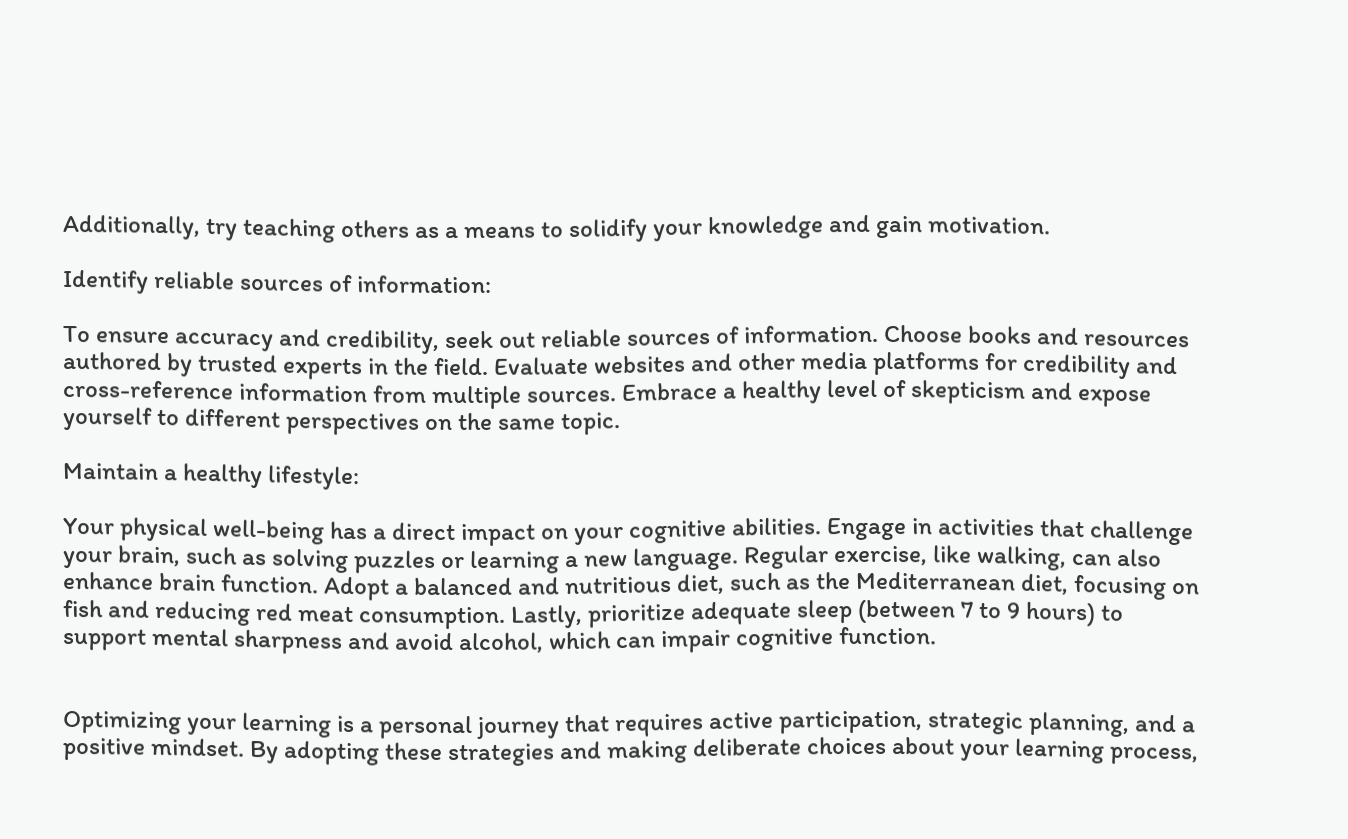Additionally, try teaching others as a means to solidify your knowledge and gain motivation.

Identify reliable sources of information:

To ensure accuracy and credibility, seek out reliable sources of information. Choose books and resources authored by trusted experts in the field. Evaluate websites and other media platforms for credibility and cross-reference information from multiple sources. Embrace a healthy level of skepticism and expose yourself to different perspectives on the same topic.

Maintain a healthy lifestyle:

Your physical well-being has a direct impact on your cognitive abilities. Engage in activities that challenge your brain, such as solving puzzles or learning a new language. Regular exercise, like walking, can also enhance brain function. Adopt a balanced and nutritious diet, such as the Mediterranean diet, focusing on fish and reducing red meat consumption. Lastly, prioritize adequate sleep (between 7 to 9 hours) to support mental sharpness and avoid alcohol, which can impair cognitive function.


Optimizing your learning is a personal journey that requires active participation, strategic planning, and a positive mindset. By adopting these strategies and making deliberate choices about your learning process,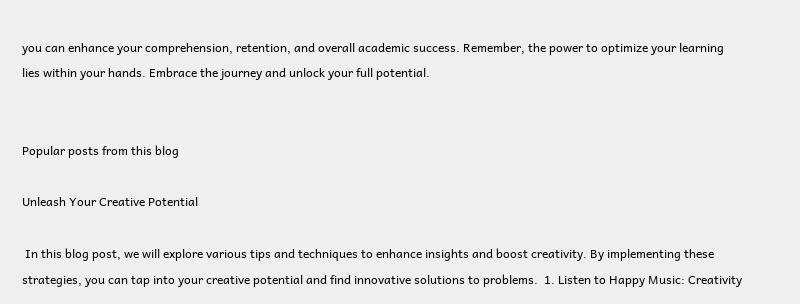you can enhance your comprehension, retention, and overall academic success. Remember, the power to optimize your learning lies within your hands. Embrace the journey and unlock your full potential.


Popular posts from this blog

Unleash Your Creative Potential

 In this blog post, we will explore various tips and techniques to enhance insights and boost creativity. By implementing these strategies, you can tap into your creative potential and find innovative solutions to problems.  1. Listen to Happy Music: Creativity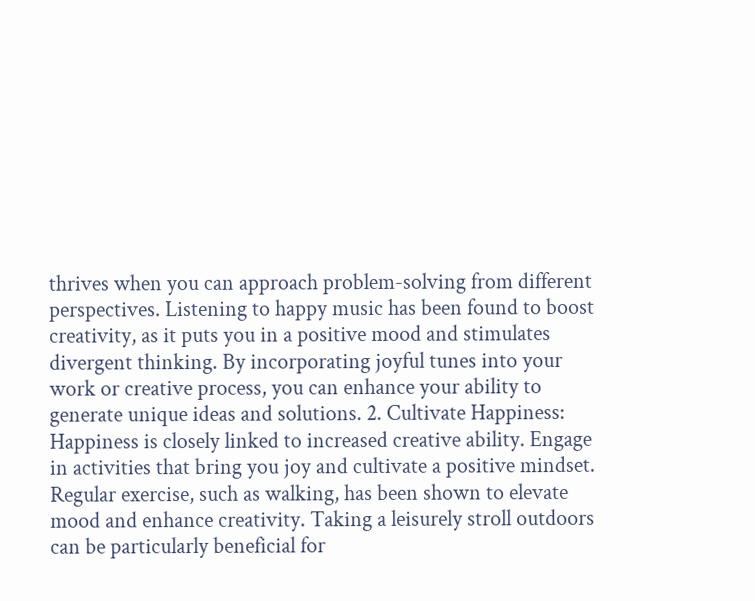thrives when you can approach problem-solving from different perspectives. Listening to happy music has been found to boost creativity, as it puts you in a positive mood and stimulates divergent thinking. By incorporating joyful tunes into your work or creative process, you can enhance your ability to generate unique ideas and solutions. 2. Cultivate Happiness: Happiness is closely linked to increased creative ability. Engage in activities that bring you joy and cultivate a positive mindset. Regular exercise, such as walking, has been shown to elevate mood and enhance creativity. Taking a leisurely stroll outdoors can be particularly beneficial for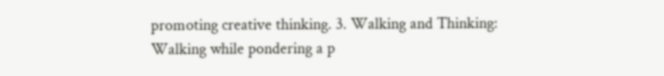promoting creative thinking. 3. Walking and Thinking: Walking while pondering a p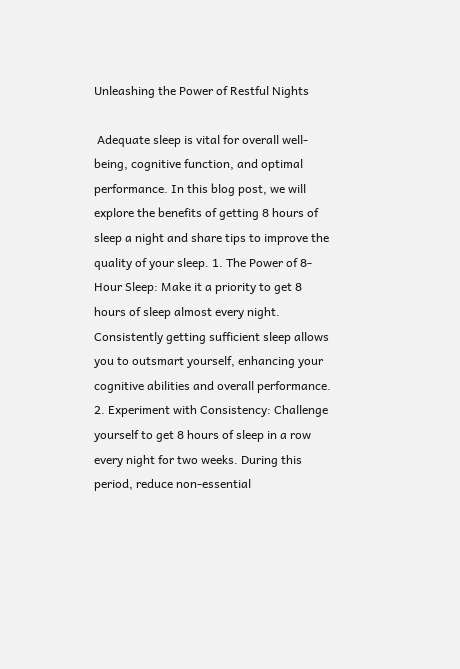Unleashing the Power of Restful Nights

 Adequate sleep is vital for overall well-being, cognitive function, and optimal performance. In this blog post, we will explore the benefits of getting 8 hours of sleep a night and share tips to improve the quality of your sleep. 1. The Power of 8-Hour Sleep: Make it a priority to get 8 hours of sleep almost every night. Consistently getting sufficient sleep allows you to outsmart yourself, enhancing your cognitive abilities and overall performance. 2. Experiment with Consistency: Challenge yourself to get 8 hours of sleep in a row every night for two weeks. During this period, reduce non-essential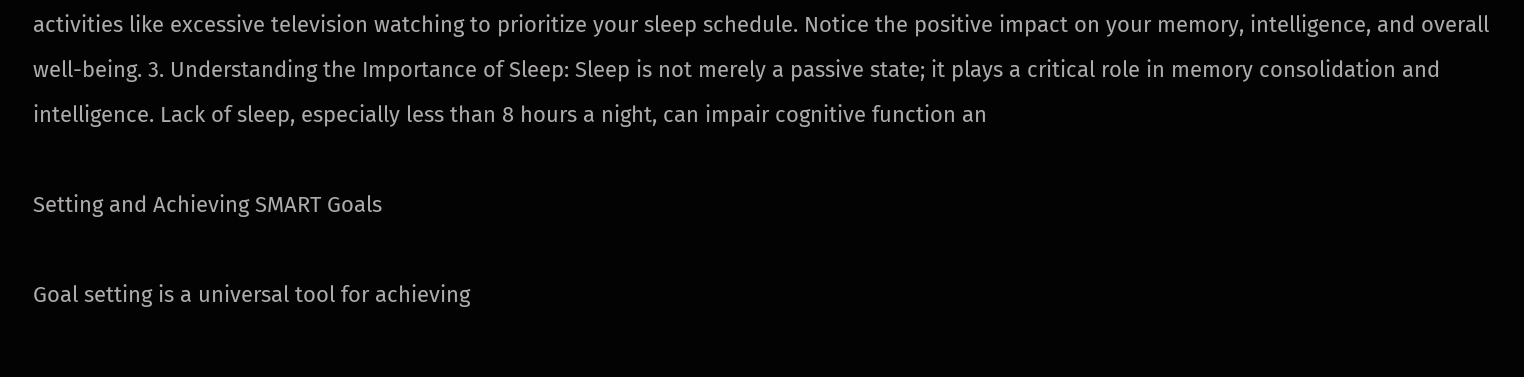activities like excessive television watching to prioritize your sleep schedule. Notice the positive impact on your memory, intelligence, and overall well-being. 3. Understanding the Importance of Sleep: Sleep is not merely a passive state; it plays a critical role in memory consolidation and intelligence. Lack of sleep, especially less than 8 hours a night, can impair cognitive function an

Setting and Achieving SMART Goals

Goal setting is a universal tool for achieving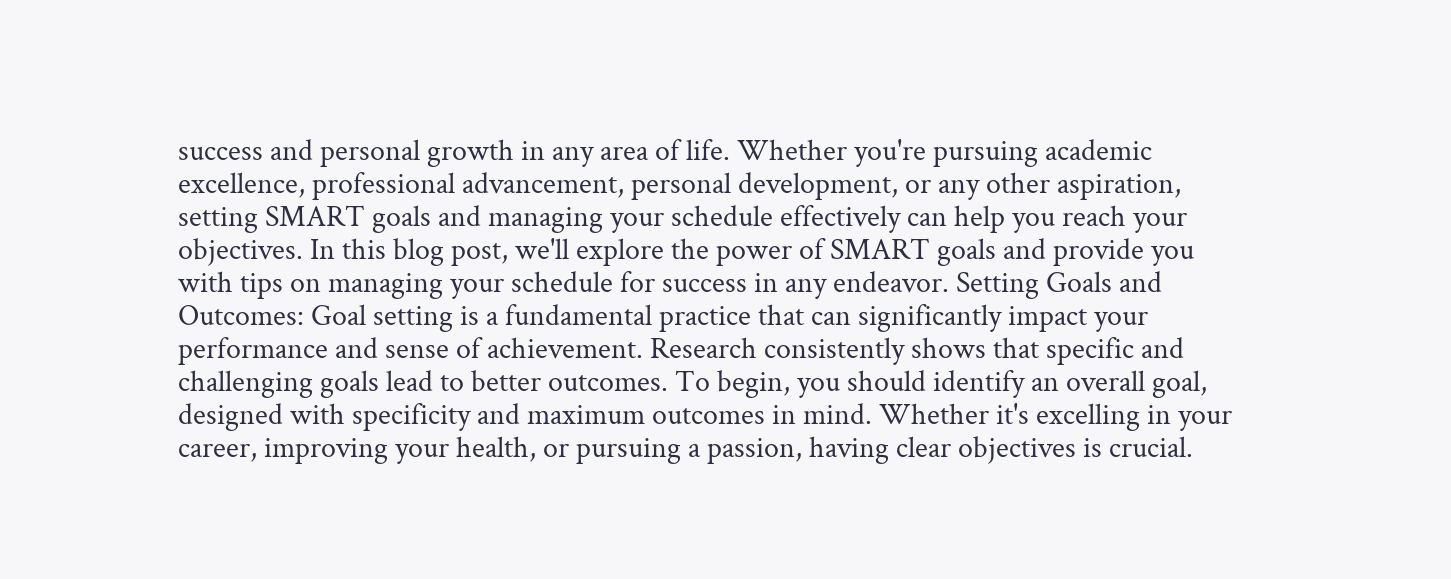success and personal growth in any area of life. Whether you're pursuing academic excellence, professional advancement, personal development, or any other aspiration, setting SMART goals and managing your schedule effectively can help you reach your objectives. In this blog post, we'll explore the power of SMART goals and provide you with tips on managing your schedule for success in any endeavor. Setting Goals and Outcomes: Goal setting is a fundamental practice that can significantly impact your performance and sense of achievement. Research consistently shows that specific and challenging goals lead to better outcomes. To begin, you should identify an overall goal, designed with specificity and maximum outcomes in mind. Whether it's excelling in your career, improving your health, or pursuing a passion, having clear objectives is crucial.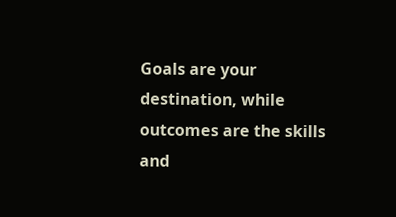Goals are your destination, while outcomes are the skills and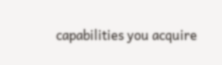capabilities you acquire